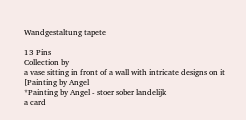Wandgestaltung tapete

13 Pins
Collection by
a vase sitting in front of a wall with intricate designs on it
[Painting by Angel
*Painting by Angel - stoer sober landelijk
a card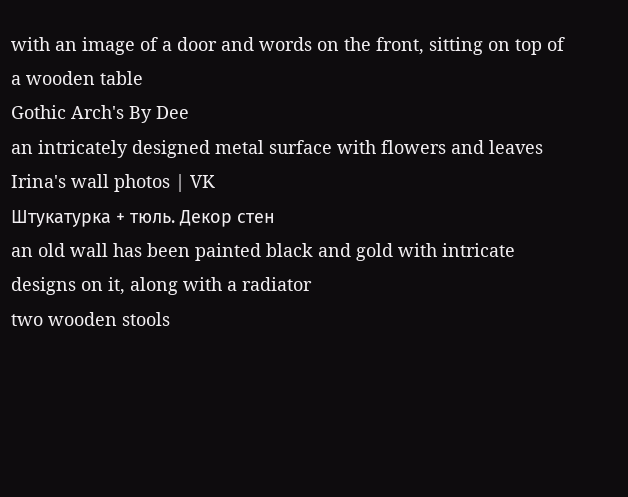with an image of a door and words on the front, sitting on top of a wooden table
Gothic Arch's By Dee
an intricately designed metal surface with flowers and leaves
Irina's wall photos | VK
Штукатурка + тюль. Декор стен
an old wall has been painted black and gold with intricate designs on it, along with a radiator
two wooden stools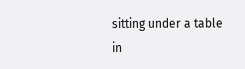sitting under a table in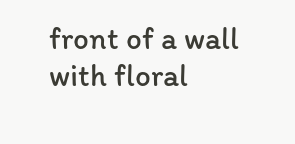front of a wall with floral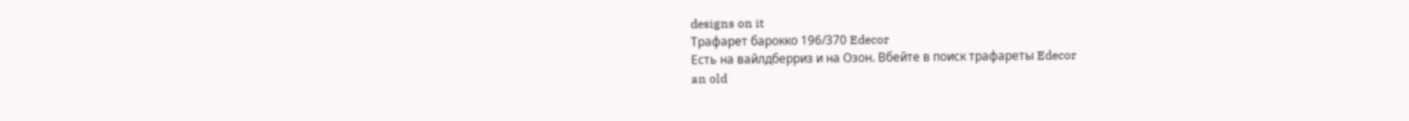designs on it
Трафарет барокко 196/370 Edecor
Есть на вайлдберриз и на Озон. Вбейте в поиск трафареты Edecor
an old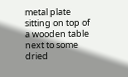metal plate sitting on top of a wooden table next to some dried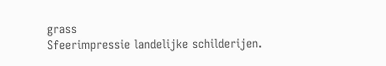grass
Sfeerimpressie landelijke schilderijen.